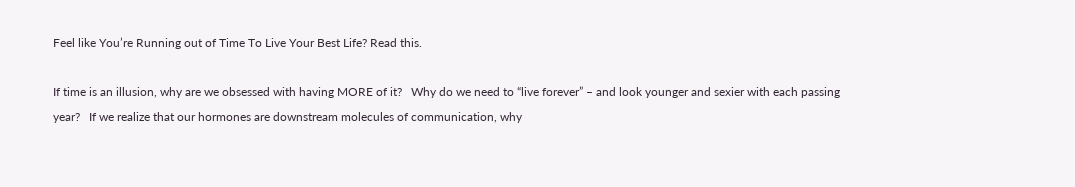Feel like You’re Running out of Time To Live Your Best Life? Read this.

If time is an illusion, why are we obsessed with having MORE of it?   Why do we need to “live forever” – and look younger and sexier with each passing year?   If we realize that our hormones are downstream molecules of communication, why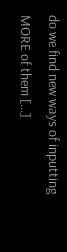do we find new ways of inputting MORE of them […]